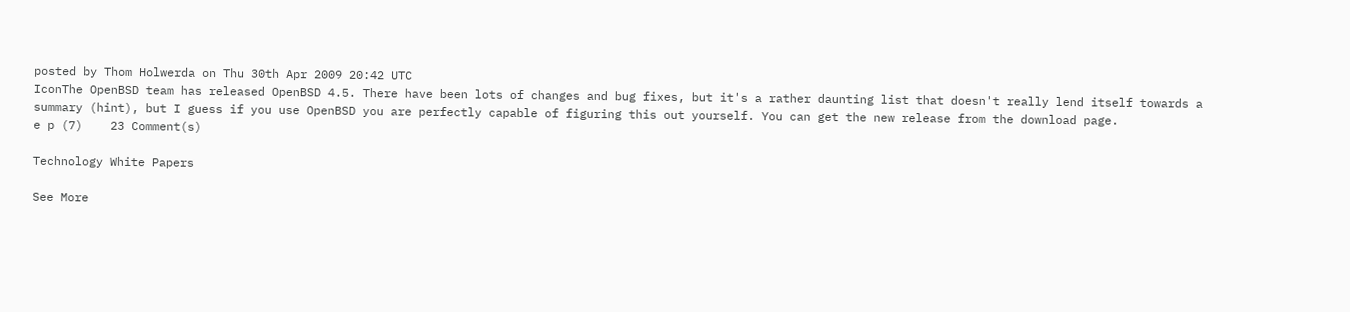posted by Thom Holwerda on Thu 30th Apr 2009 20:42 UTC
IconThe OpenBSD team has released OpenBSD 4.5. There have been lots of changes and bug fixes, but it's a rather daunting list that doesn't really lend itself towards a summary (hint), but I guess if you use OpenBSD you are perfectly capable of figuring this out yourself. You can get the new release from the download page.
e p (7)    23 Comment(s)

Technology White Papers

See More